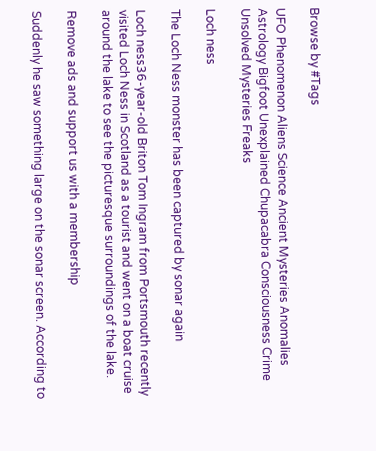Browse by #Tags

UFO Phenomenon Aliens Science Ancient Mysteries Anomalies Astrology Bigfoot Unexplained Chupacabra Consciousness Crime Unsolved Mysteries Freaks

Loch ness

The Loch Ness monster has been captured by sonar again

Loch ness36-year-old Briton Tom Ingram from Portsmouth recently visited Loch Ness in Scotland as a tourist and went on a boat cruise around the lake to see the picturesque surroundings of the lake.

Remove ads and support us with a membership

Suddenly he saw something large on the sonar screen. According to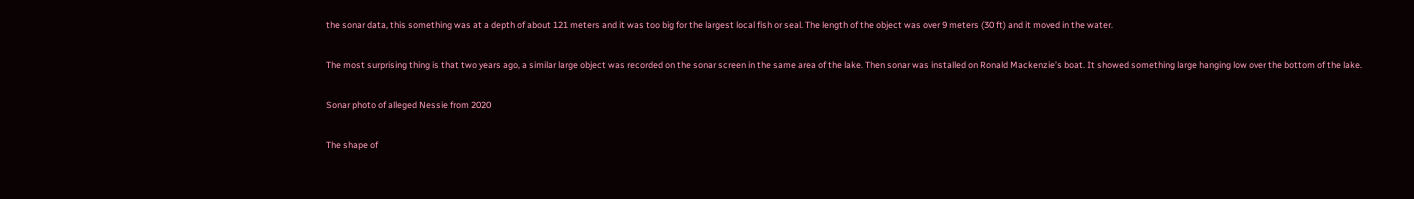the sonar data, this something was at a depth of about 121 meters and it was too big for the largest local fish or seal. The length of the object was over 9 meters (30 ft) and it moved in the water.

The most surprising thing is that two years ago, a similar large object was recorded on the sonar screen in the same area of the lake. Then sonar was installed on Ronald Mackenzie’s boat. It showed something large hanging low over the bottom of the lake.

Sonar photo of alleged Nessie from 2020

The shape of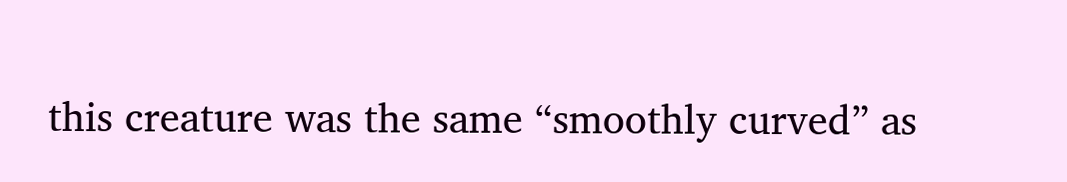this creature was the same “smoothly curved” as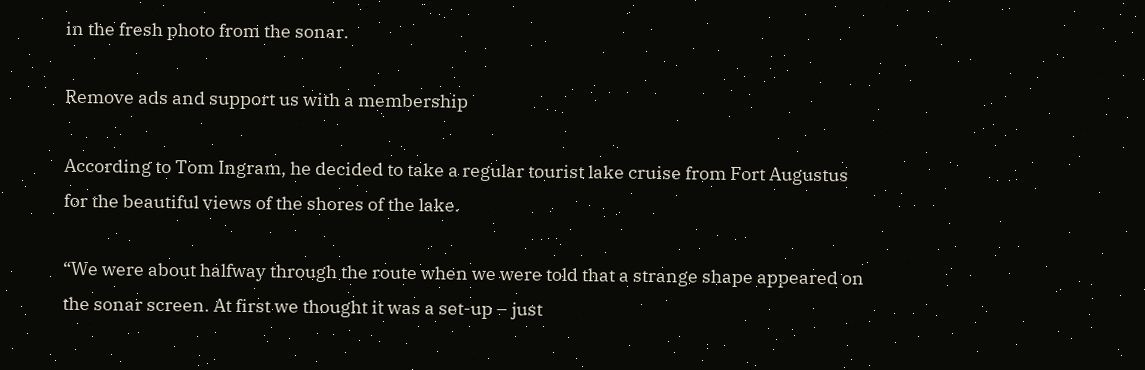in the fresh photo from the sonar.

Remove ads and support us with a membership

According to Tom Ingram, he decided to take a regular tourist lake cruise from Fort Augustus for the beautiful views of the shores of the lake.

“We were about halfway through the route when we were told that a strange shape appeared on the sonar screen. At first we thought it was a set-up – just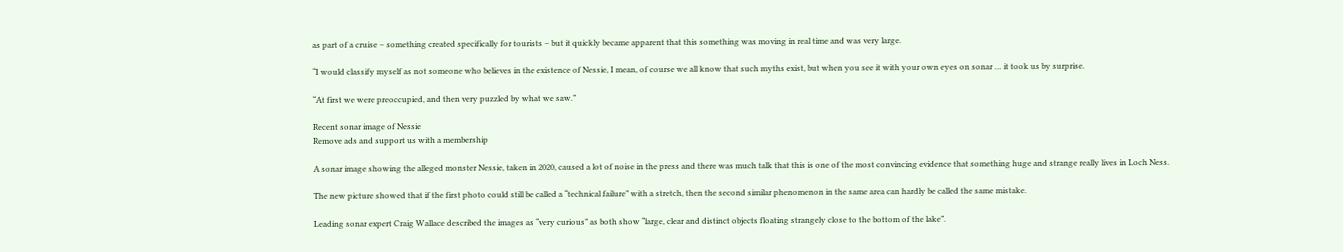as part of a cruise – something created specifically for tourists – but it quickly became apparent that this something was moving in real time and was very large.

“I would classify myself as not someone who believes in the existence of Nessie, I mean, of course we all know that such myths exist, but when you see it with your own eyes on sonar … it took us by surprise.

“At first we were preoccupied, and then very puzzled by what we saw.”

Recent sonar image of Nessie
Remove ads and support us with a membership

A sonar image showing the alleged monster Nessie, taken in 2020, caused a lot of noise in the press and there was much talk that this is one of the most convincing evidence that something huge and strange really lives in Loch Ness.

The new picture showed that if the first photo could still be called a “technical failure” with a stretch, then the second similar phenomenon in the same area can hardly be called the same mistake.

Leading sonar expert Craig Wallace described the images as “very curious” as both show “large, clear and distinct objects floating strangely close to the bottom of the lake”.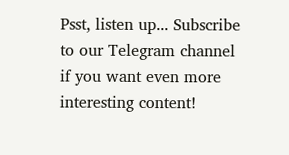Psst, listen up... Subscribe to our Telegram channel if you want even more interesting content!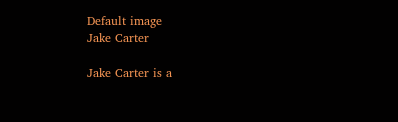Default image
Jake Carter

Jake Carter is a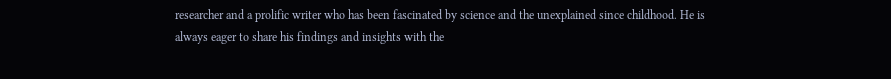researcher and a prolific writer who has been fascinated by science and the unexplained since childhood. He is always eager to share his findings and insights with the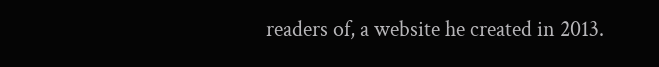readers of, a website he created in 2013.